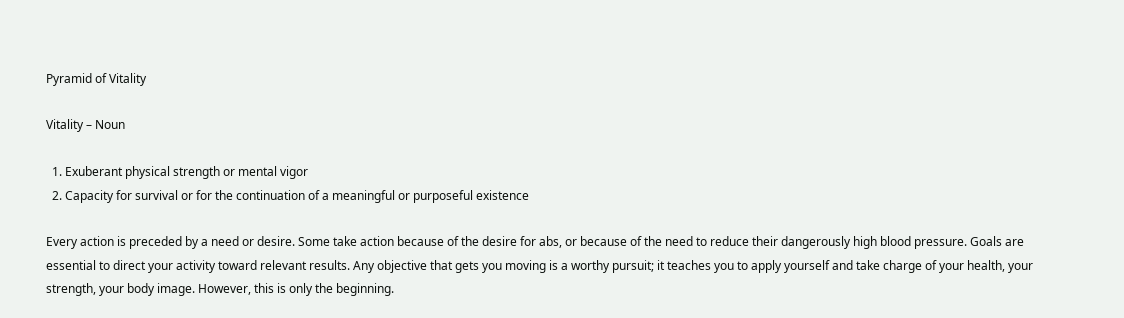Pyramid of Vitality

Vitality – Noun

  1. Exuberant physical strength or mental vigor
  2. Capacity for survival or for the continuation of a meaningful or purposeful existence

Every action is preceded by a need or desire. Some take action because of the desire for abs, or because of the need to reduce their dangerously high blood pressure. Goals are essential to direct your activity toward relevant results. Any objective that gets you moving is a worthy pursuit; it teaches you to apply yourself and take charge of your health, your strength, your body image. However, this is only the beginning.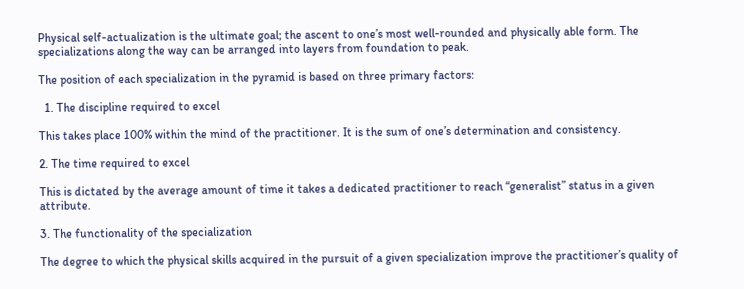Physical self-actualization is the ultimate goal; the ascent to one’s most well-rounded and physically able form. The specializations along the way can be arranged into layers from foundation to peak.

The position of each specialization in the pyramid is based on three primary factors:

  1. The discipline required to excel

This takes place 100% within the mind of the practitioner. It is the sum of one’s determination and consistency.

2. The time required to excel

This is dictated by the average amount of time it takes a dedicated practitioner to reach “generalist” status in a given attribute.

3. The functionality of the specialization

The degree to which the physical skills acquired in the pursuit of a given specialization improve the practitioner’s quality of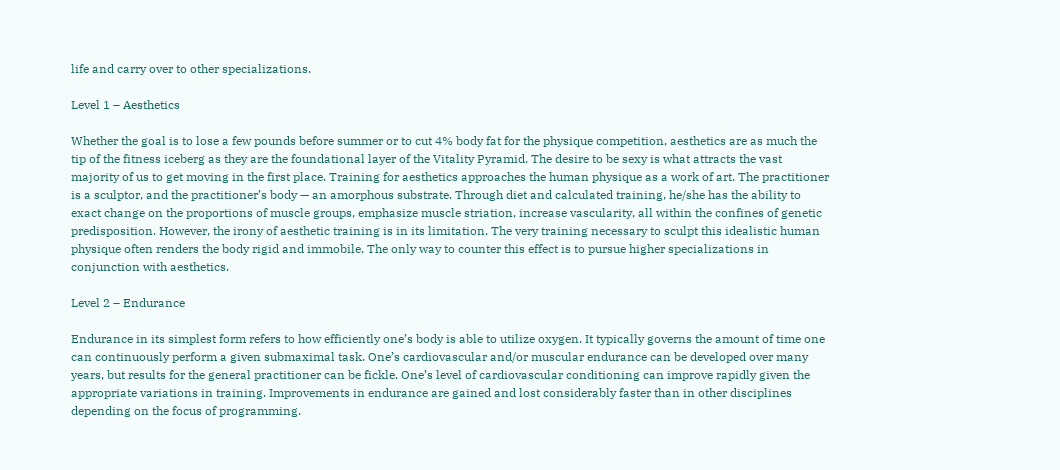life and carry over to other specializations.

Level 1 – Aesthetics

Whether the goal is to lose a few pounds before summer or to cut 4% body fat for the physique competition, aesthetics are as much the tip of the fitness iceberg as they are the foundational layer of the Vitality Pyramid. The desire to be sexy is what attracts the vast majority of us to get moving in the first place. Training for aesthetics approaches the human physique as a work of art. The practitioner is a sculptor, and the practitioner’s body — an amorphous substrate. Through diet and calculated training, he/she has the ability to exact change on the proportions of muscle groups, emphasize muscle striation, increase vascularity, all within the confines of genetic predisposition. However, the irony of aesthetic training is in its limitation. The very training necessary to sculpt this idealistic human physique often renders the body rigid and immobile. The only way to counter this effect is to pursue higher specializations in conjunction with aesthetics.

Level 2 – Endurance

Endurance in its simplest form refers to how efficiently one’s body is able to utilize oxygen. It typically governs the amount of time one can continuously perform a given submaximal task. One’s cardiovascular and/or muscular endurance can be developed over many years, but results for the general practitioner can be fickle. One’s level of cardiovascular conditioning can improve rapidly given the appropriate variations in training. Improvements in endurance are gained and lost considerably faster than in other disciplines depending on the focus of programming.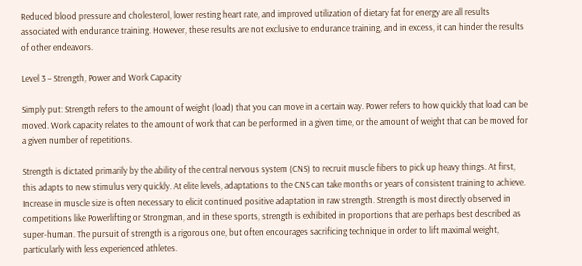Reduced blood pressure and cholesterol, lower resting heart rate, and improved utilization of dietary fat for energy are all results associated with endurance training. However, these results are not exclusive to endurance training, and in excess, it can hinder the results of other endeavors.

Level 3 – Strength, Power and Work Capacity

Simply put: Strength refers to the amount of weight (load) that you can move in a certain way. Power refers to how quickly that load can be moved. Work capacity relates to the amount of work that can be performed in a given time, or the amount of weight that can be moved for a given number of repetitions.

Strength is dictated primarily by the ability of the central nervous system (CNS) to recruit muscle fibers to pick up heavy things. At first, this adapts to new stimulus very quickly. At elite levels, adaptations to the CNS can take months or years of consistent training to achieve. Increase in muscle size is often necessary to elicit continued positive adaptation in raw strength. Strength is most directly observed in competitions like Powerlifting or Strongman, and in these sports, strength is exhibited in proportions that are perhaps best described as super-human. The pursuit of strength is a rigorous one, but often encourages sacrificing technique in order to lift maximal weight, particularly with less experienced athletes.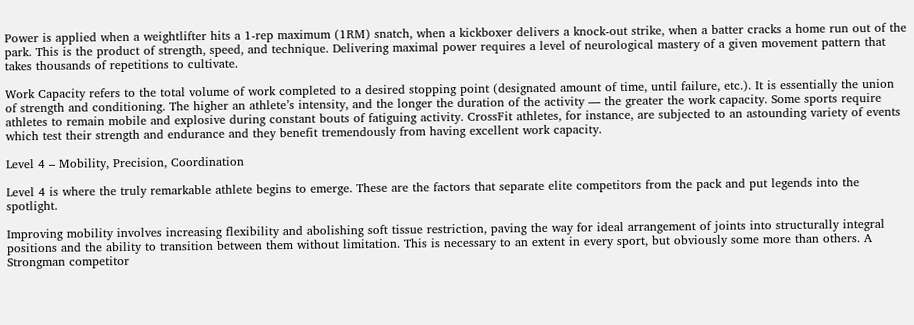Power is applied when a weightlifter hits a 1-rep maximum (1RM) snatch, when a kickboxer delivers a knock-out strike, when a batter cracks a home run out of the park. This is the product of strength, speed, and technique. Delivering maximal power requires a level of neurological mastery of a given movement pattern that takes thousands of repetitions to cultivate.

Work Capacity refers to the total volume of work completed to a desired stopping point (designated amount of time, until failure, etc.). It is essentially the union of strength and conditioning. The higher an athlete’s intensity, and the longer the duration of the activity — the greater the work capacity. Some sports require athletes to remain mobile and explosive during constant bouts of fatiguing activity. CrossFit athletes, for instance, are subjected to an astounding variety of events which test their strength and endurance and they benefit tremendously from having excellent work capacity.

Level 4 – Mobility, Precision, Coordination

Level 4 is where the truly remarkable athlete begins to emerge. These are the factors that separate elite competitors from the pack and put legends into the spotlight.

Improving mobility involves increasing flexibility and abolishing soft tissue restriction, paving the way for ideal arrangement of joints into structurally integral positions and the ability to transition between them without limitation. This is necessary to an extent in every sport, but obviously some more than others. A Strongman competitor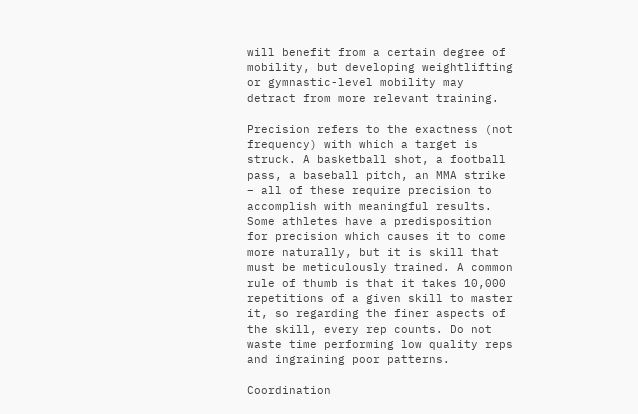will benefit from a certain degree of mobility, but developing weightlifting or gymnastic-level mobility may detract from more relevant training.

Precision refers to the exactness (not frequency) with which a target is struck. A basketball shot, a football pass, a baseball pitch, an MMA strike – all of these require precision to accomplish with meaningful results. Some athletes have a predisposition for precision which causes it to come more naturally, but it is skill that must be meticulously trained. A common rule of thumb is that it takes 10,000 repetitions of a given skill to master it, so regarding the finer aspects of the skill, every rep counts. Do not waste time performing low quality reps and ingraining poor patterns.

Coordination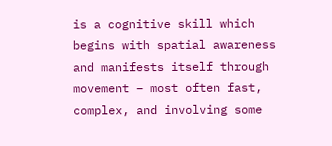is a cognitive skill which begins with spatial awareness and manifests itself through movement – most often fast, complex, and involving some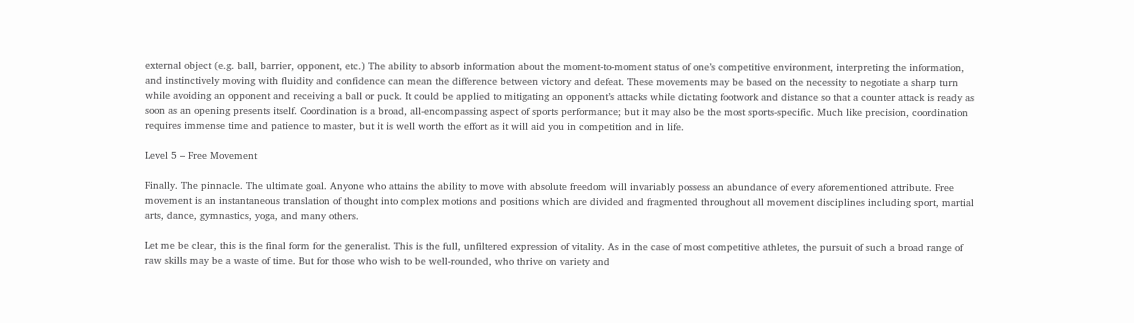external object (e.g. ball, barrier, opponent, etc.) The ability to absorb information about the moment-to-moment status of one’s competitive environment, interpreting the information, and instinctively moving with fluidity and confidence can mean the difference between victory and defeat. These movements may be based on the necessity to negotiate a sharp turn while avoiding an opponent and receiving a ball or puck. It could be applied to mitigating an opponent’s attacks while dictating footwork and distance so that a counter attack is ready as soon as an opening presents itself. Coordination is a broad, all-encompassing aspect of sports performance; but it may also be the most sports-specific. Much like precision, coordination requires immense time and patience to master, but it is well worth the effort as it will aid you in competition and in life.

Level 5 – Free Movement

Finally. The pinnacle. The ultimate goal. Anyone who attains the ability to move with absolute freedom will invariably possess an abundance of every aforementioned attribute. Free movement is an instantaneous translation of thought into complex motions and positions which are divided and fragmented throughout all movement disciplines including sport, martial arts, dance, gymnastics, yoga, and many others.

Let me be clear, this is the final form for the generalist. This is the full, unfiltered expression of vitality. As in the case of most competitive athletes, the pursuit of such a broad range of raw skills may be a waste of time. But for those who wish to be well-rounded, who thrive on variety and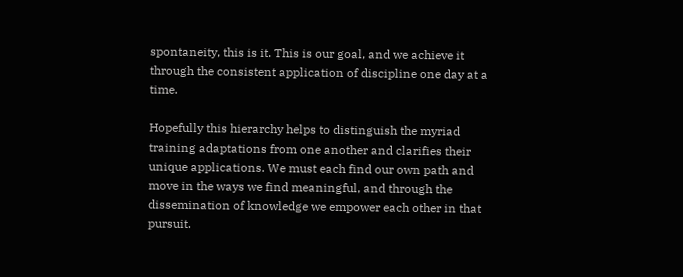spontaneity, this is it. This is our goal, and we achieve it through the consistent application of discipline one day at a time.

Hopefully this hierarchy helps to distinguish the myriad training adaptations from one another and clarifies their unique applications. We must each find our own path and move in the ways we find meaningful, and through the dissemination of knowledge we empower each other in that pursuit.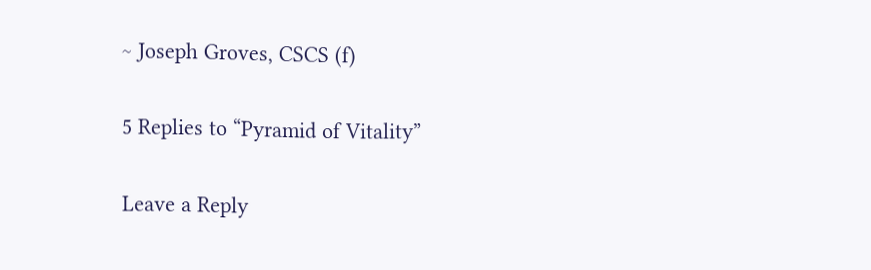~ Joseph Groves, CSCS (f)

5 Replies to “Pyramid of Vitality”

Leave a Reply